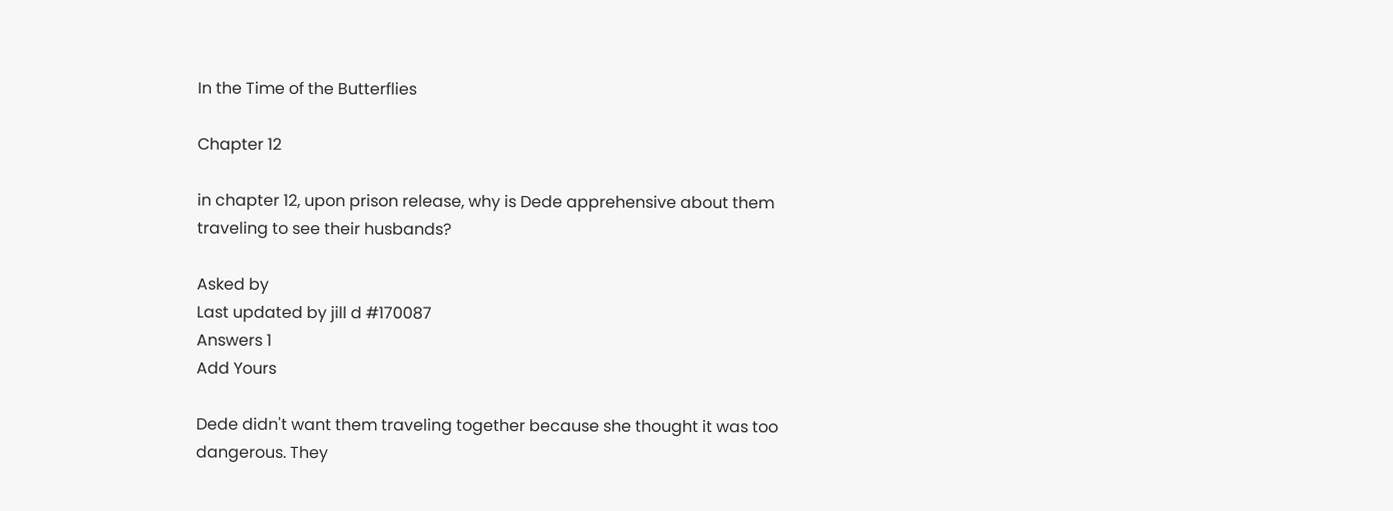In the Time of the Butterflies

Chapter 12

in chapter 12, upon prison release, why is Dede apprehensive about them traveling to see their husbands?

Asked by
Last updated by jill d #170087
Answers 1
Add Yours

Dede didn't want them traveling together because she thought it was too dangerous. They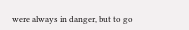were always in danger, but to go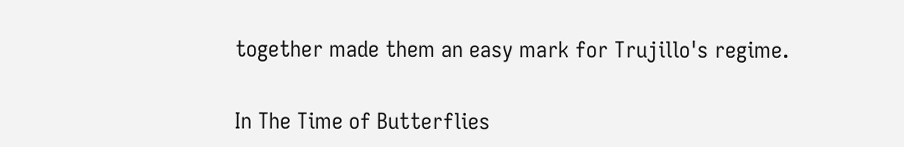together made them an easy mark for Trujillo's regime.


In The Time of Butterflies